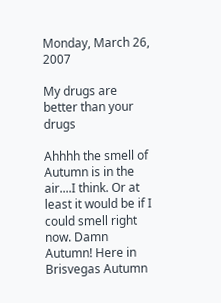Monday, March 26, 2007

My drugs are better than your drugs

Ahhhh the smell of Autumn is in the air....I think. Or at least it would be if I could smell right now. Damn Autumn! Here in Brisvegas Autumn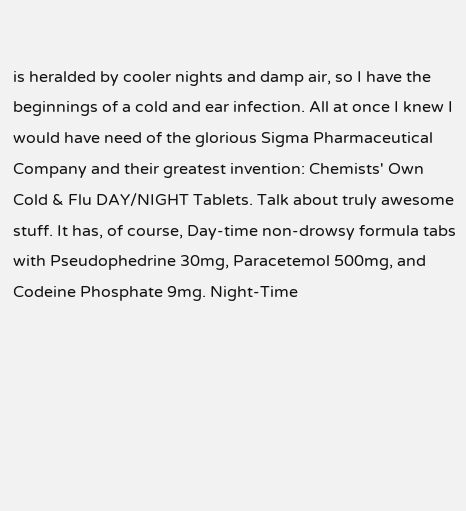is heralded by cooler nights and damp air, so I have the beginnings of a cold and ear infection. All at once I knew I would have need of the glorious Sigma Pharmaceutical Company and their greatest invention: Chemists' Own Cold & Flu DAY/NIGHT Tablets. Talk about truly awesome stuff. It has, of course, Day-time non-drowsy formula tabs with Pseudophedrine 30mg, Paracetemol 500mg, and Codeine Phosphate 9mg. Night-Time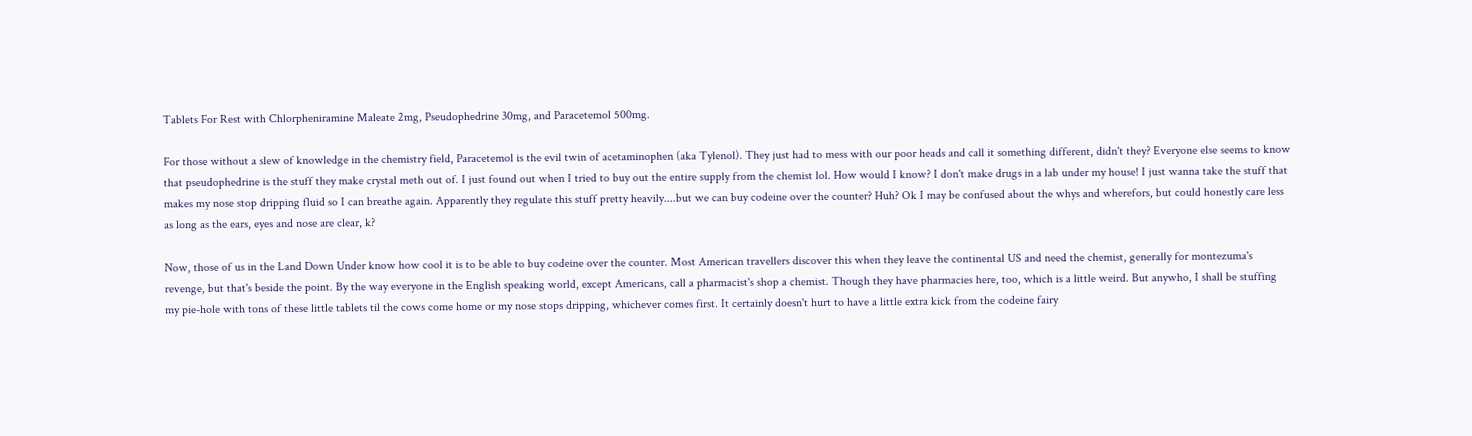Tablets For Rest with Chlorpheniramine Maleate 2mg, Pseudophedrine 30mg, and Paracetemol 500mg.

For those without a slew of knowledge in the chemistry field, Paracetemol is the evil twin of acetaminophen (aka Tylenol). They just had to mess with our poor heads and call it something different, didn't they? Everyone else seems to know that pseudophedrine is the stuff they make crystal meth out of. I just found out when I tried to buy out the entire supply from the chemist lol. How would I know? I don't make drugs in a lab under my house! I just wanna take the stuff that makes my nose stop dripping fluid so I can breathe again. Apparently they regulate this stuff pretty heavily....but we can buy codeine over the counter? Huh? Ok I may be confused about the whys and wherefors, but could honestly care less as long as the ears, eyes and nose are clear, k?

Now, those of us in the Land Down Under know how cool it is to be able to buy codeine over the counter. Most American travellers discover this when they leave the continental US and need the chemist, generally for montezuma's revenge, but that's beside the point. By the way everyone in the English speaking world, except Americans, call a pharmacist's shop a chemist. Though they have pharmacies here, too, which is a little weird. But anywho, I shall be stuffing my pie-hole with tons of these little tablets til the cows come home or my nose stops dripping, whichever comes first. It certainly doesn't hurt to have a little extra kick from the codeine fairy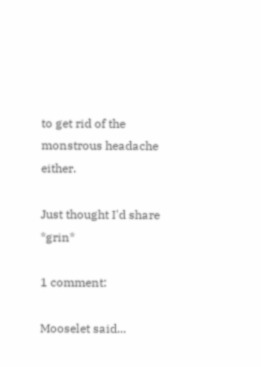to get rid of the monstrous headache either.

Just thought I'd share *grin*

1 comment:

Mooselet said...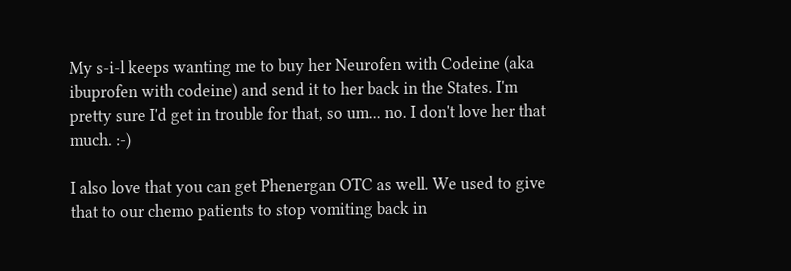My s-i-l keeps wanting me to buy her Neurofen with Codeine (aka ibuprofen with codeine) and send it to her back in the States. I'm pretty sure I'd get in trouble for that, so um... no. I don't love her that much. :-)

I also love that you can get Phenergan OTC as well. We used to give that to our chemo patients to stop vomiting back in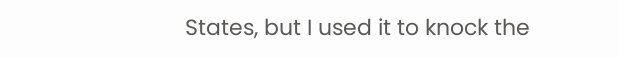States, but I used it to knock the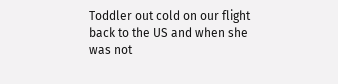Toddler out cold on our flight back to the US and when she was not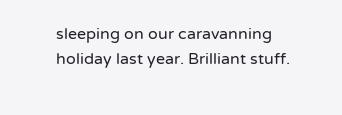sleeping on our caravanning holiday last year. Brilliant stuff.